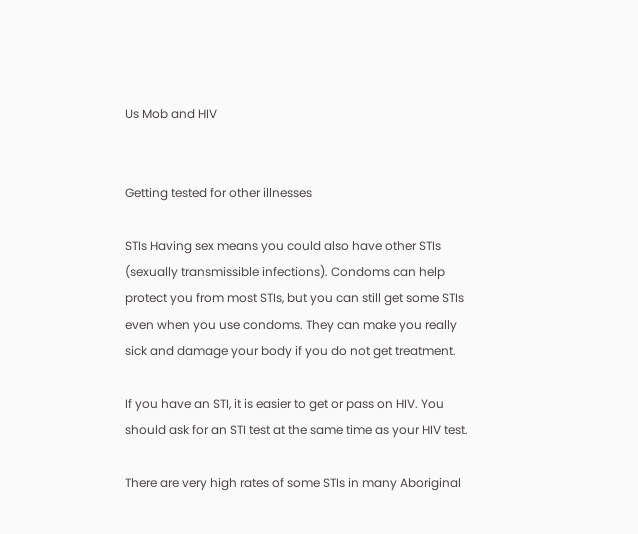Us Mob and HIV


Getting tested for other illnesses

STIs Having sex means you could also have other STIs (sexually transmissible infections). Condoms can help protect you from most STIs, but you can still get some STIs even when you use condoms. They can make you really sick and damage your body if you do not get treatment.

If you have an STI, it is easier to get or pass on HIV. You should ask for an STI test at the same time as your HIV test.

There are very high rates of some STIs in many Aboriginal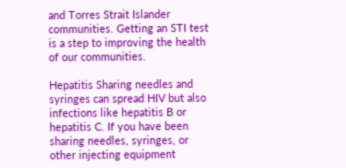and Torres Strait Islander communities. Getting an STI test is a step to improving the health of our communities.

Hepatitis Sharing needles and syringes can spread HIV but also infections like hepatitis B or hepatitis C. If you have been sharing needles, syringes, or other injecting equipment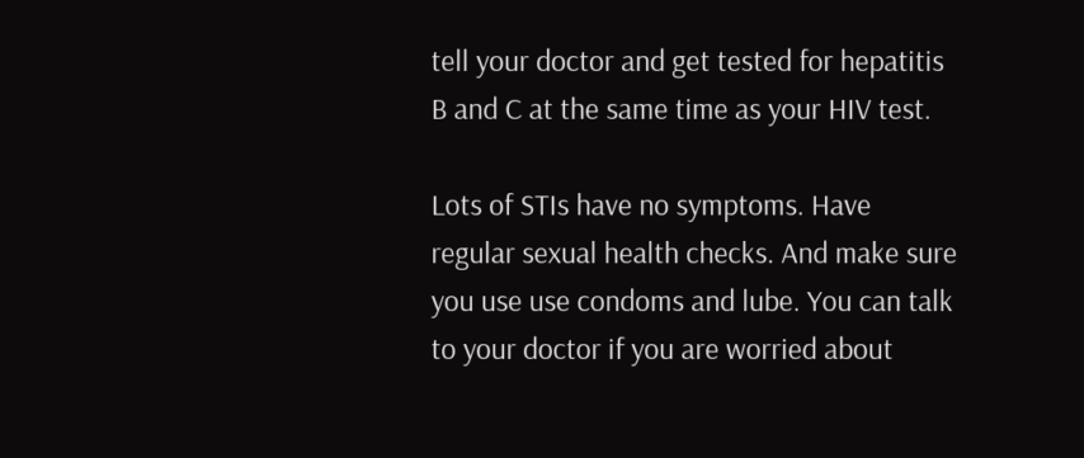tell your doctor and get tested for hepatitis B and C at the same time as your HIV test.

Lots of STIs have no symptoms. Have regular sexual health checks. And make sure you use use condoms and lube. You can talk to your doctor if you are worried about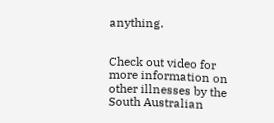anything.


Check out video for more information on other illnesses by the South Australian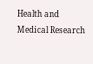Health and Medical Research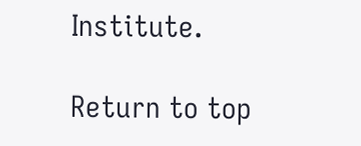Institute.

Return to top